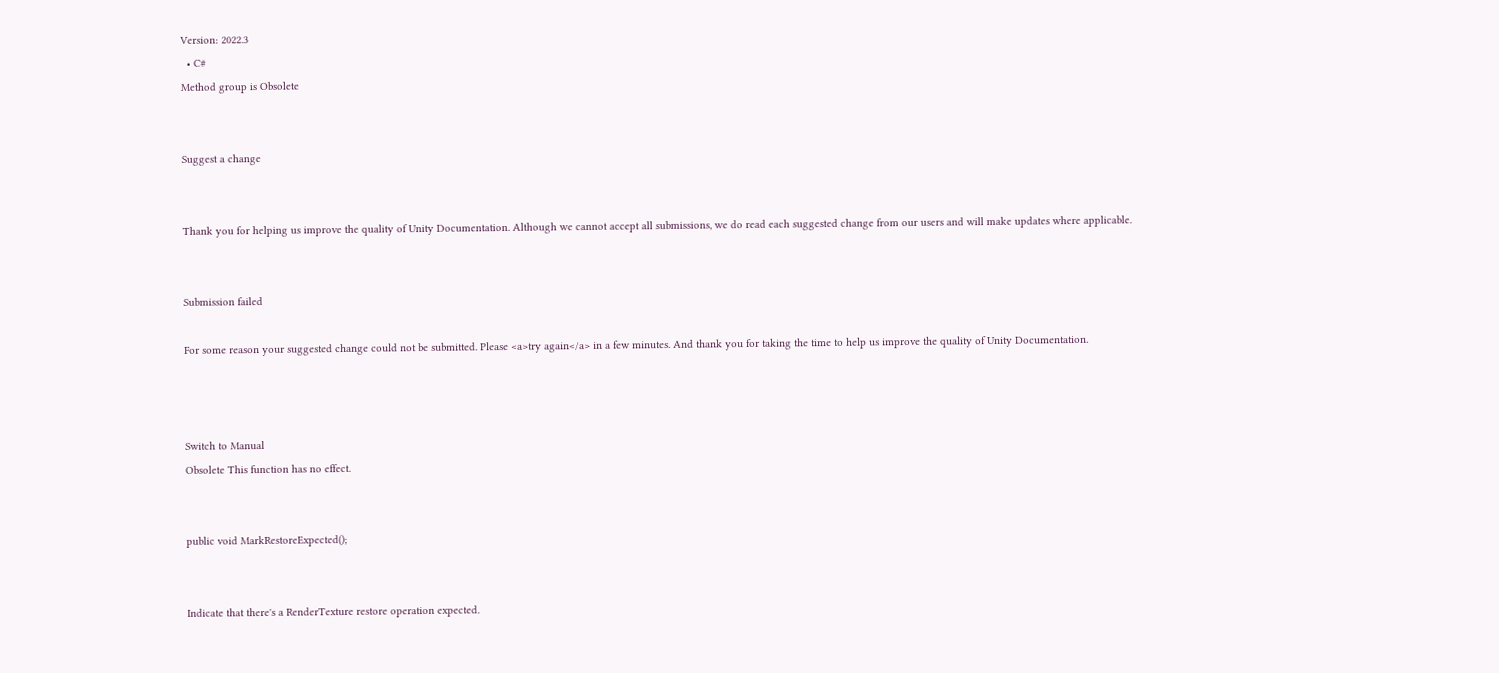Version: 2022.3
  • C#
Method group is Obsolete


Suggest a change


Thank you for helping us improve the quality of Unity Documentation. Although we cannot accept all submissions, we do read each suggested change from our users and will make updates where applicable.


Submission failed

For some reason your suggested change could not be submitted. Please <a>try again</a> in a few minutes. And thank you for taking the time to help us improve the quality of Unity Documentation.



Switch to Manual
Obsolete This function has no effect.


public void MarkRestoreExpected();


Indicate that there's a RenderTexture restore operation expected.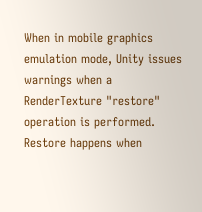When in mobile graphics emulation mode, Unity issues warnings when a RenderTexture "restore" operation is performed. Restore happens when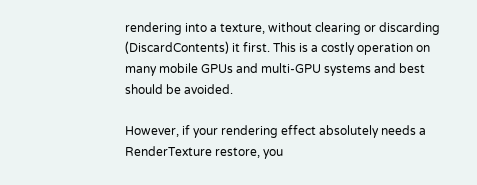rendering into a texture, without clearing or discarding (DiscardContents) it first. This is a costly operation on many mobile GPUs and multi-GPU systems and best should be avoided.

However, if your rendering effect absolutely needs a RenderTexture restore, you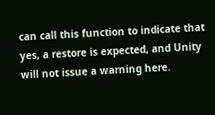can call this function to indicate that yes, a restore is expected, and Unity will not issue a warning here.